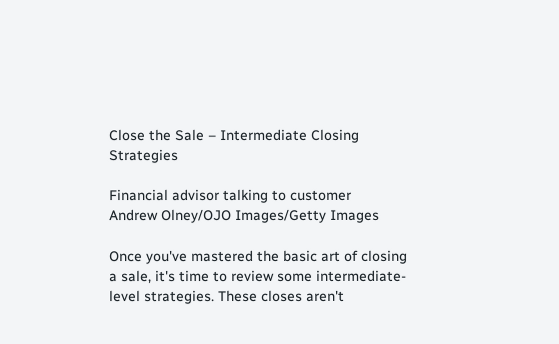Close the Sale – Intermediate Closing Strategies

Financial advisor talking to customer
Andrew Olney/OJO Images/Getty Images

Once you've mastered the basic art of closing a sale, it's time to review some intermediate-level strategies. These closes aren't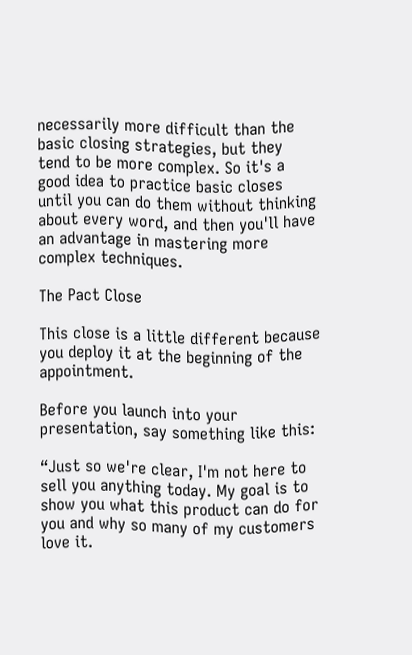necessarily more difficult than the basic closing strategies, but they tend to be more complex. So it's a good idea to practice basic closes until you can do them without thinking about every word, and then you'll have an advantage in mastering more complex techniques.

The Pact Close

This close is a little different because you deploy it at the beginning of the appointment.

Before you launch into your presentation, say something like this:

“Just so we're clear, I'm not here to sell you anything today. My goal is to show you what this product can do for you and why so many of my customers love it.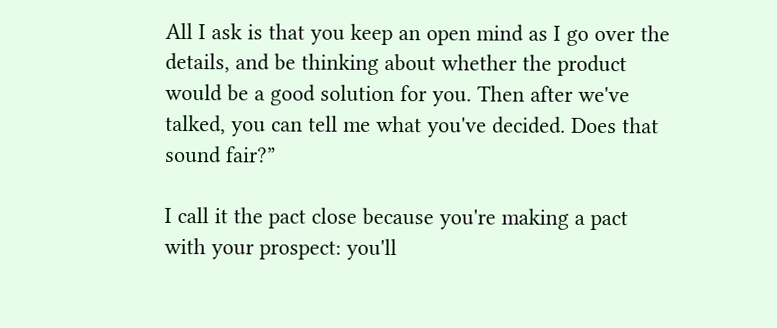All I ask is that you keep an open mind as I go over the details, and be thinking about whether the product would be a good solution for you. Then after we've talked, you can tell me what you've decided. Does that sound fair?”

I call it the pact close because you're making a pact with your prospect: you'll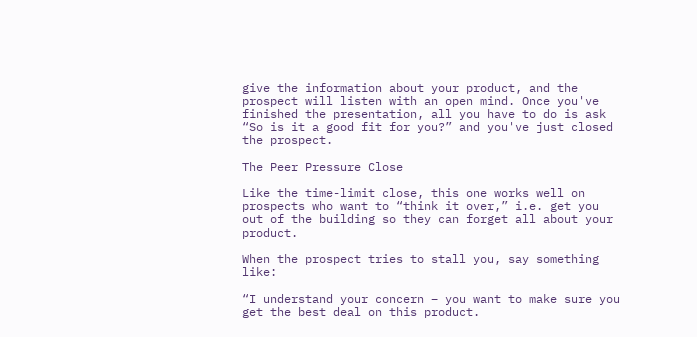give the information about your product, and the prospect will listen with an open mind. Once you've finished the presentation, all you have to do is ask “So is it a good fit for you?” and you've just closed the prospect.

The Peer Pressure Close

Like the time-limit close, this one works well on prospects who want to “think it over,” i.e. get you out of the building so they can forget all about your product.

When the prospect tries to stall you, say something like:

“I understand your concern – you want to make sure you get the best deal on this product.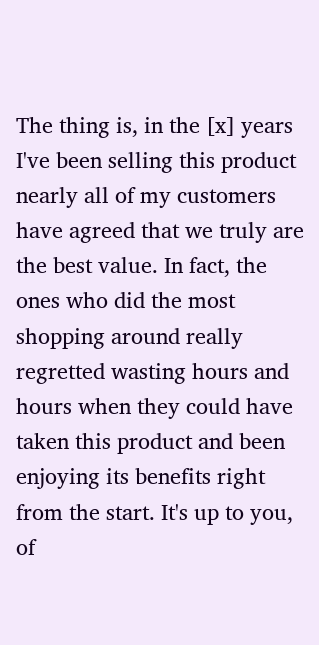The thing is, in the [x] years I've been selling this product nearly all of my customers have agreed that we truly are the best value. In fact, the ones who did the most shopping around really regretted wasting hours and hours when they could have taken this product and been enjoying its benefits right from the start. It's up to you, of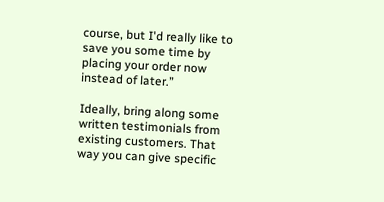course, but I'd really like to save you some time by placing your order now instead of later.”

Ideally, bring along some written testimonials from existing customers. That way you can give specific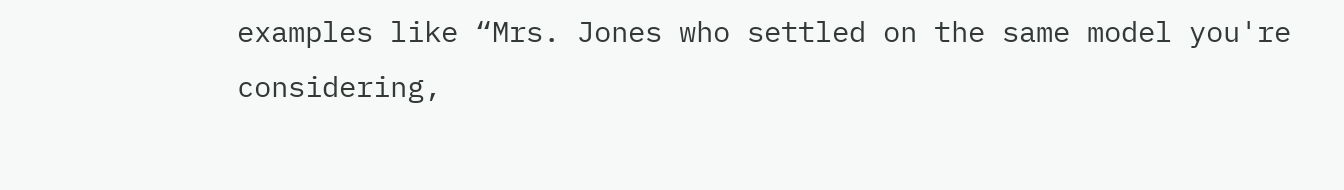examples like “Mrs. Jones who settled on the same model you're considering,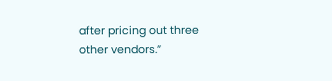after pricing out three other vendors.”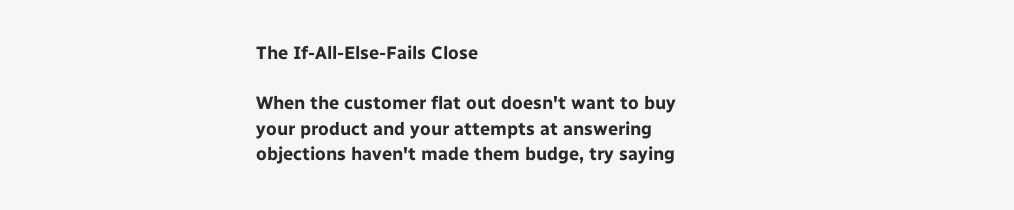The If-All-Else-Fails Close

When the customer flat out doesn't want to buy your product and your attempts at answering objections haven't made them budge, try saying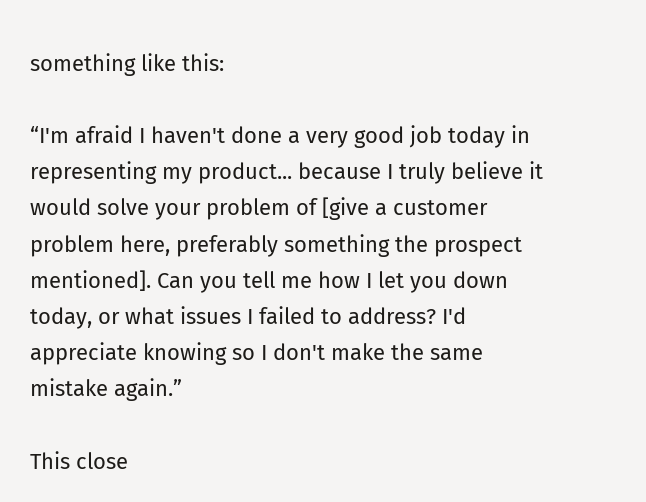something like this:

“I'm afraid I haven't done a very good job today in representing my product... because I truly believe it would solve your problem of [give a customer problem here, preferably something the prospect mentioned]. Can you tell me how I let you down today, or what issues I failed to address? I'd appreciate knowing so I don't make the same mistake again.”

This close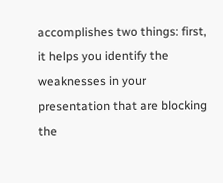accomplishes two things: first, it helps you identify the weaknesses in your presentation that are blocking the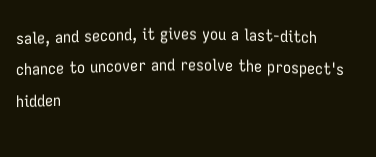sale, and second, it gives you a last-ditch chance to uncover and resolve the prospect's hidden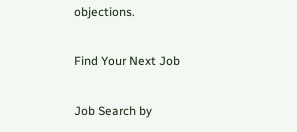objections.

Find Your Next Job

Job Search by